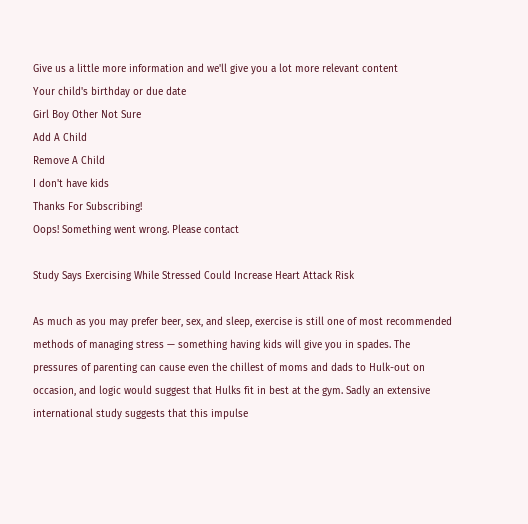Give us a little more information and we'll give you a lot more relevant content
Your child's birthday or due date
Girl Boy Other Not Sure
Add A Child
Remove A Child
I don't have kids
Thanks For Subscribing!
Oops! Something went wrong. Please contact

Study Says Exercising While Stressed Could Increase Heart Attack Risk

As much as you may prefer beer, sex, and sleep, exercise is still one of most recommended methods of managing stress — something having kids will give you in spades. The pressures of parenting can cause even the chillest of moms and dads to Hulk-out on occasion, and logic would suggest that Hulks fit in best at the gym. Sadly an extensive international study suggests that this impulse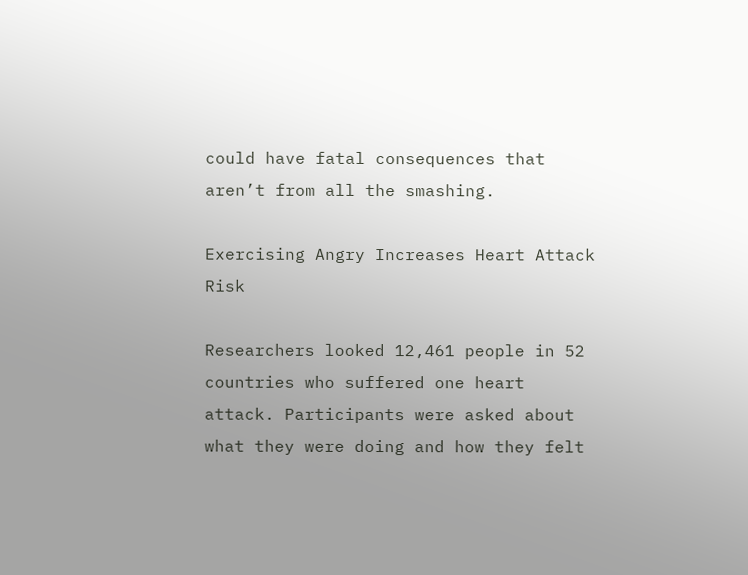could have fatal consequences that aren’t from all the smashing.

Exercising Angry Increases Heart Attack Risk

Researchers looked 12,461 people in 52 countries who suffered one heart attack. Participants were asked about what they were doing and how they felt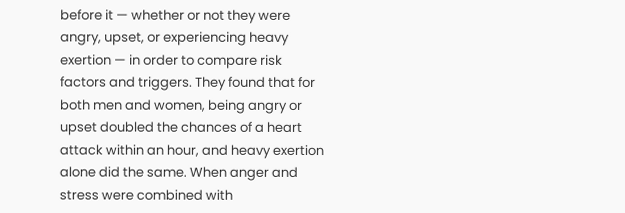before it — whether or not they were angry, upset, or experiencing heavy exertion — in order to compare risk factors and triggers. They found that for both men and women, being angry or upset doubled the chances of a heart attack within an hour, and heavy exertion alone did the same. When anger and stress were combined with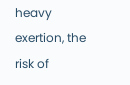heavy exertion, the risk of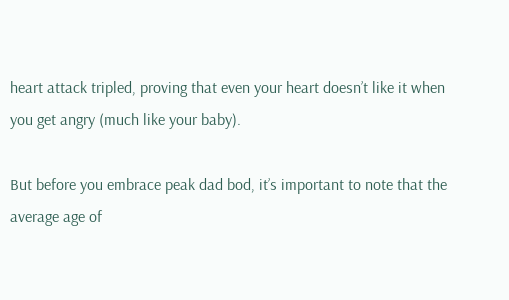heart attack tripled, proving that even your heart doesn’t like it when you get angry (much like your baby).

But before you embrace peak dad bod, it’s important to note that the average age of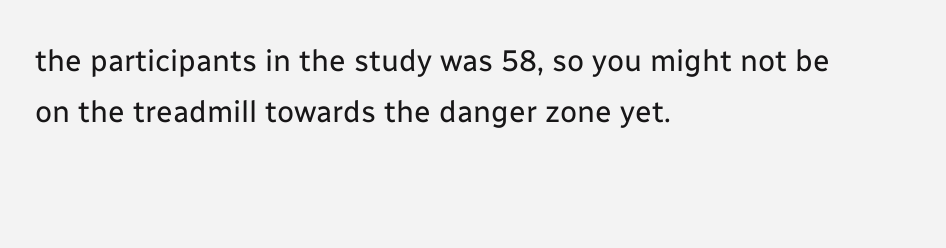the participants in the study was 58, so you might not be on the treadmill towards the danger zone yet.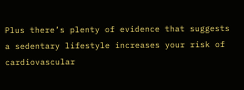Plus there’s plenty of evidence that suggests a sedentary lifestyle increases your risk of cardiovascular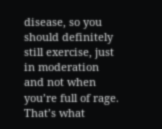disease, so you should definitely still exercise, just in moderation and not when you’re full of rage. That’s what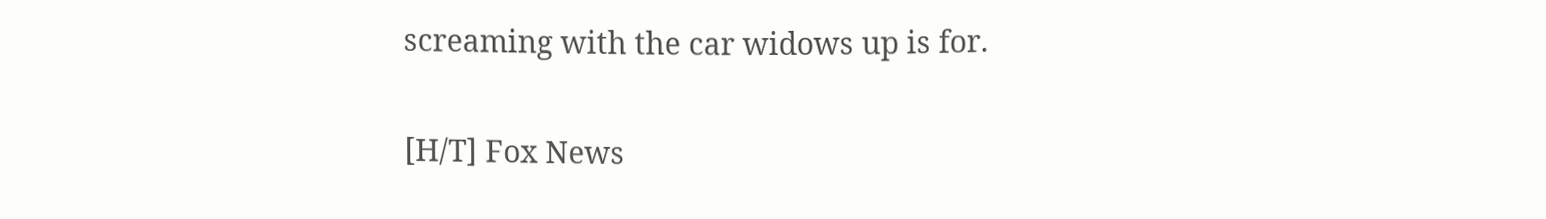screaming with the car widows up is for.

[H/T] Fox News